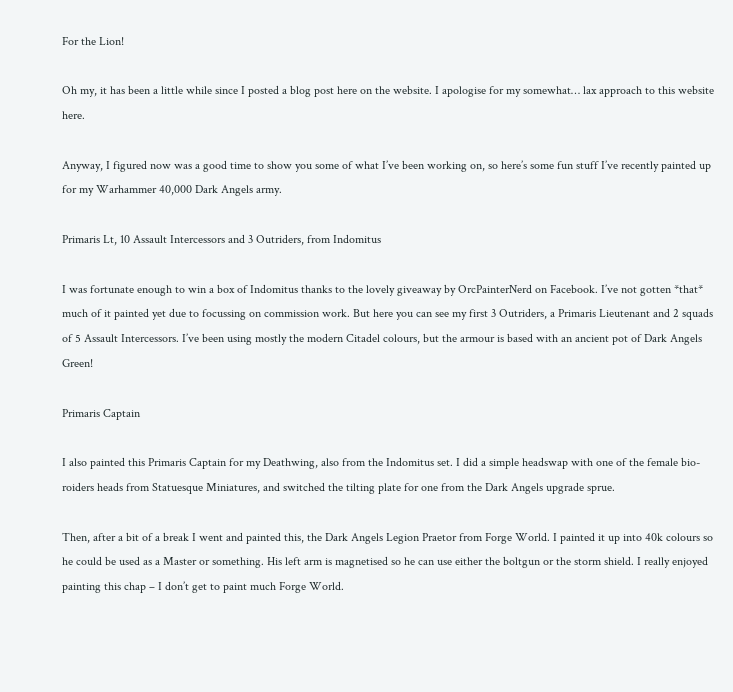For the Lion!

Oh my, it has been a little while since I posted a blog post here on the website. I apologise for my somewhat… lax approach to this website here.

Anyway, I figured now was a good time to show you some of what I’ve been working on, so here’s some fun stuff I’ve recently painted up for my Warhammer 40,000 Dark Angels army.

Primaris Lt, 10 Assault Intercessors and 3 Outriders, from Indomitus

I was fortunate enough to win a box of Indomitus thanks to the lovely giveaway by OrcPainterNerd on Facebook. I’ve not gotten *that* much of it painted yet due to focussing on commission work. But here you can see my first 3 Outriders, a Primaris Lieutenant and 2 squads of 5 Assault Intercessors. I’ve been using mostly the modern Citadel colours, but the armour is based with an ancient pot of Dark Angels Green!

Primaris Captain

I also painted this Primaris Captain for my Deathwing, also from the Indomitus set. I did a simple headswap with one of the female bio-roiders heads from Statuesque Miniatures, and switched the tilting plate for one from the Dark Angels upgrade sprue.

Then, after a bit of a break I went and painted this, the Dark Angels Legion Praetor from Forge World. I painted it up into 40k colours so he could be used as a Master or something. His left arm is magnetised so he can use either the boltgun or the storm shield. I really enjoyed painting this chap – I don’t get to paint much Forge World.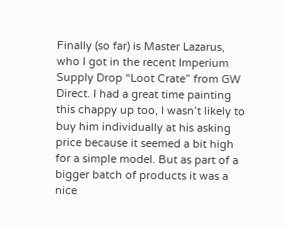Finally (so far) is Master Lazarus, who I got in the recent Imperium Supply Drop “Loot Crate” from GW Direct. I had a great time painting this chappy up too, I wasn’t likely to buy him individually at his asking price because it seemed a bit high for a simple model. But as part of a bigger batch of products it was a nice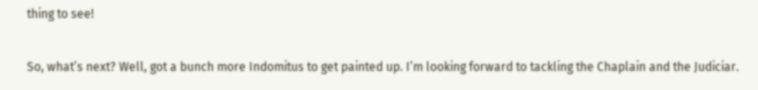thing to see!

So, what’s next? Well, got a bunch more Indomitus to get painted up. I’m looking forward to tackling the Chaplain and the Judiciar.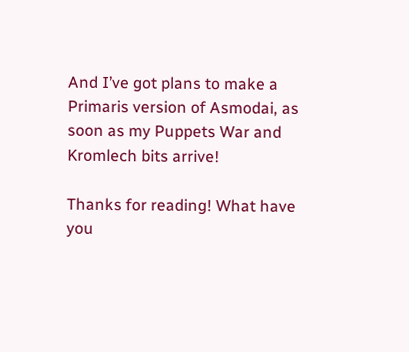And I’ve got plans to make a Primaris version of Asmodai, as soon as my Puppets War and Kromlech bits arrive!

Thanks for reading! What have you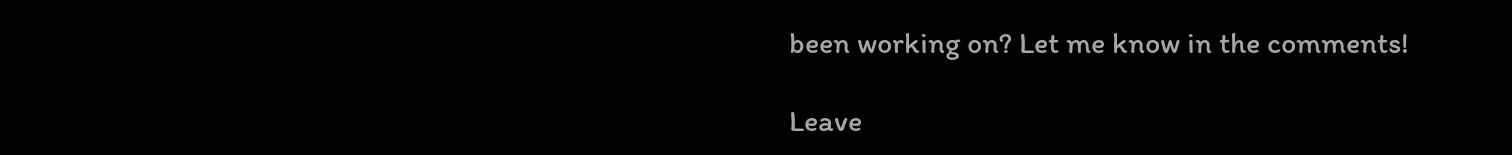been working on? Let me know in the comments!

Leave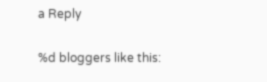a Reply

%d bloggers like this: